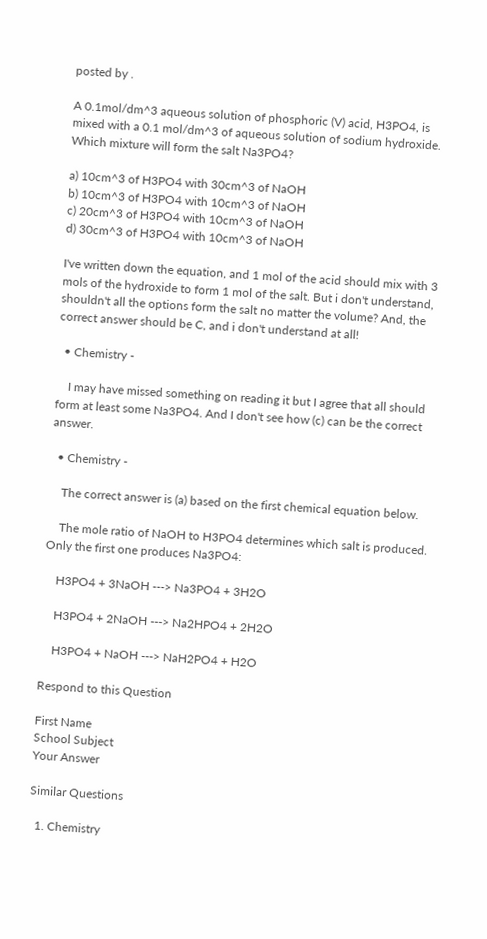posted by .

A 0.1mol/dm^3 aqueous solution of phosphoric (V) acid, H3PO4, is mixed with a 0.1 mol/dm^3 of aqueous solution of sodium hydroxide.
Which mixture will form the salt Na3PO4?

a) 10cm^3 of H3PO4 with 30cm^3 of NaOH
b) 10cm^3 of H3PO4 with 10cm^3 of NaOH
c) 20cm^3 of H3PO4 with 10cm^3 of NaOH
d) 30cm^3 of H3PO4 with 10cm^3 of NaOH

I've written down the equation, and 1 mol of the acid should mix with 3 mols of the hydroxide to form 1 mol of the salt. But i don't understand, shouldn't all the options form the salt no matter the volume? And, the correct answer should be C, and i don't understand at all!

  • Chemistry -

    I may have missed something on reading it but I agree that all should form at least some Na3PO4. And I don't see how (c) can be the correct answer.

  • Chemistry -

    The correct answer is (a) based on the first chemical equation below.

    The mole ratio of NaOH to H3PO4 determines which salt is produced. Only the first one produces Na3PO4:

    H3PO4 + 3NaOH ---> Na3PO4 + 3H2O

    H3PO4 + 2NaOH ---> Na2HPO4 + 2H2O

    H3PO4 + NaOH ---> NaH2PO4 + H2O

Respond to this Question

First Name
School Subject
Your Answer

Similar Questions

  1. Chemistry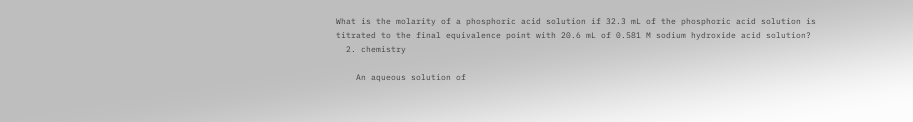What is the molarity of a phosphoric acid solution if 32.3 mL of the phosphoric acid solution is titrated to the final equivalence point with 20.6 mL of 0.581 M sodium hydroxide acid solution?
  2. chemistry

    An aqueous solution of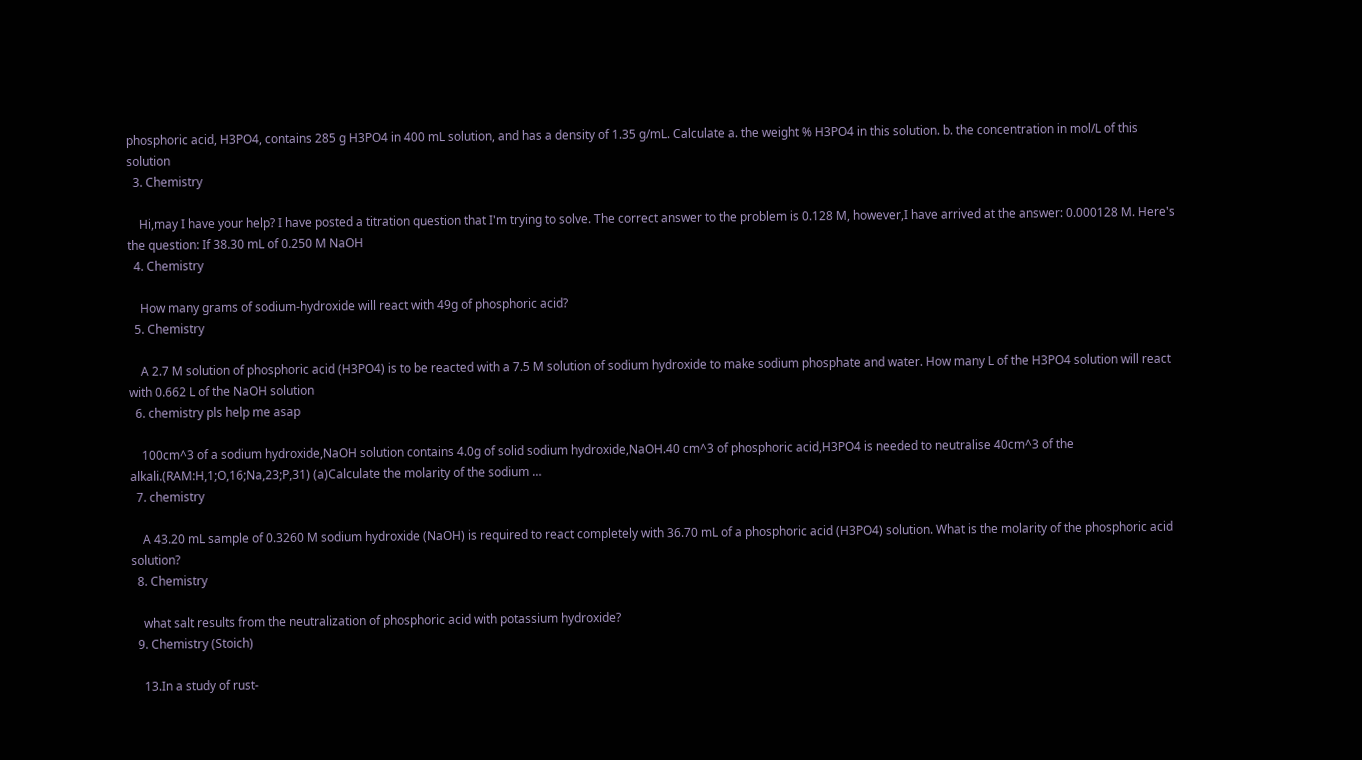phosphoric acid, H3PO4, contains 285 g H3PO4 in 400 mL solution, and has a density of 1.35 g/mL. Calculate a. the weight % H3PO4 in this solution. b. the concentration in mol/L of this solution
  3. Chemistry

    Hi,may I have your help? I have posted a titration question that I'm trying to solve. The correct answer to the problem is 0.128 M, however,I have arrived at the answer: 0.000128 M. Here's the question: If 38.30 mL of 0.250 M NaOH
  4. Chemistry

    How many grams of sodium-hydroxide will react with 49g of phosphoric acid?
  5. Chemistry

    A 2.7 M solution of phosphoric acid (H3PO4) is to be reacted with a 7.5 M solution of sodium hydroxide to make sodium phosphate and water. How many L of the H3PO4 solution will react with 0.662 L of the NaOH solution
  6. chemistry pls help me asap

    100cm^3 of a sodium hydroxide,NaOH solution contains 4.0g of solid sodium hydroxide,NaOH.40 cm^3 of phosphoric acid,H3PO4 is needed to neutralise 40cm^3 of the alkali.(RAM:H,1;O,16;Na,23;P,31) (a)Calculate the molarity of the sodium …
  7. chemistry

    A 43.20 mL sample of 0.3260 M sodium hydroxide (NaOH) is required to react completely with 36.70 mL of a phosphoric acid (H3PO4) solution. What is the molarity of the phosphoric acid solution?
  8. Chemistry

    what salt results from the neutralization of phosphoric acid with potassium hydroxide?
  9. Chemistry (Stoich)

    13.In a study of rust-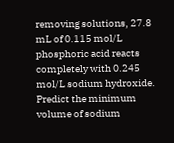removing solutions, 27.8 mL of 0.115 mol/L phosphoric acid reacts completely with 0.245 mol/L sodium hydroxide. Predict the minimum volume of sodium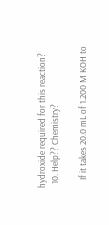hydroxide required for this reaction?
  10. Help?? Chemistry?

    If it takes 20.0 mL of 1.200 M KOH to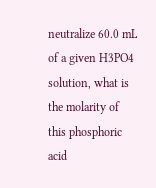neutralize 60.0 mL of a given H3PO4 solution, what is the molarity of this phosphoric acid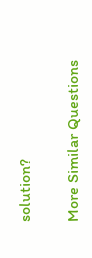solution?

More Similar Questions